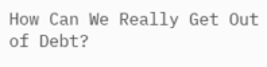How Can We Really Get Out of Debt?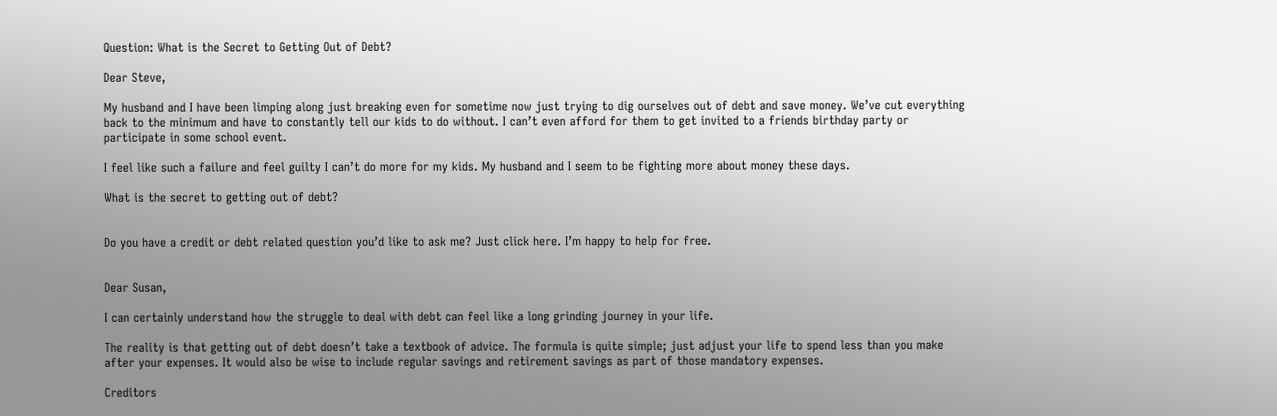Question: What is the Secret to Getting Out of Debt?

Dear Steve,

My husband and I have been limping along just breaking even for sometime now just trying to dig ourselves out of debt and save money. We’ve cut everything back to the minimum and have to constantly tell our kids to do without. I can’t even afford for them to get invited to a friends birthday party or participate in some school event.

I feel like such a failure and feel guilty I can’t do more for my kids. My husband and I seem to be fighting more about money these days.

What is the secret to getting out of debt?


Do you have a credit or debt related question you’d like to ask me? Just click here. I’m happy to help for free.


Dear Susan,

I can certainly understand how the struggle to deal with debt can feel like a long grinding journey in your life.

The reality is that getting out of debt doesn’t take a textbook of advice. The formula is quite simple; just adjust your life to spend less than you make after your expenses. It would also be wise to include regular savings and retirement savings as part of those mandatory expenses.

Creditors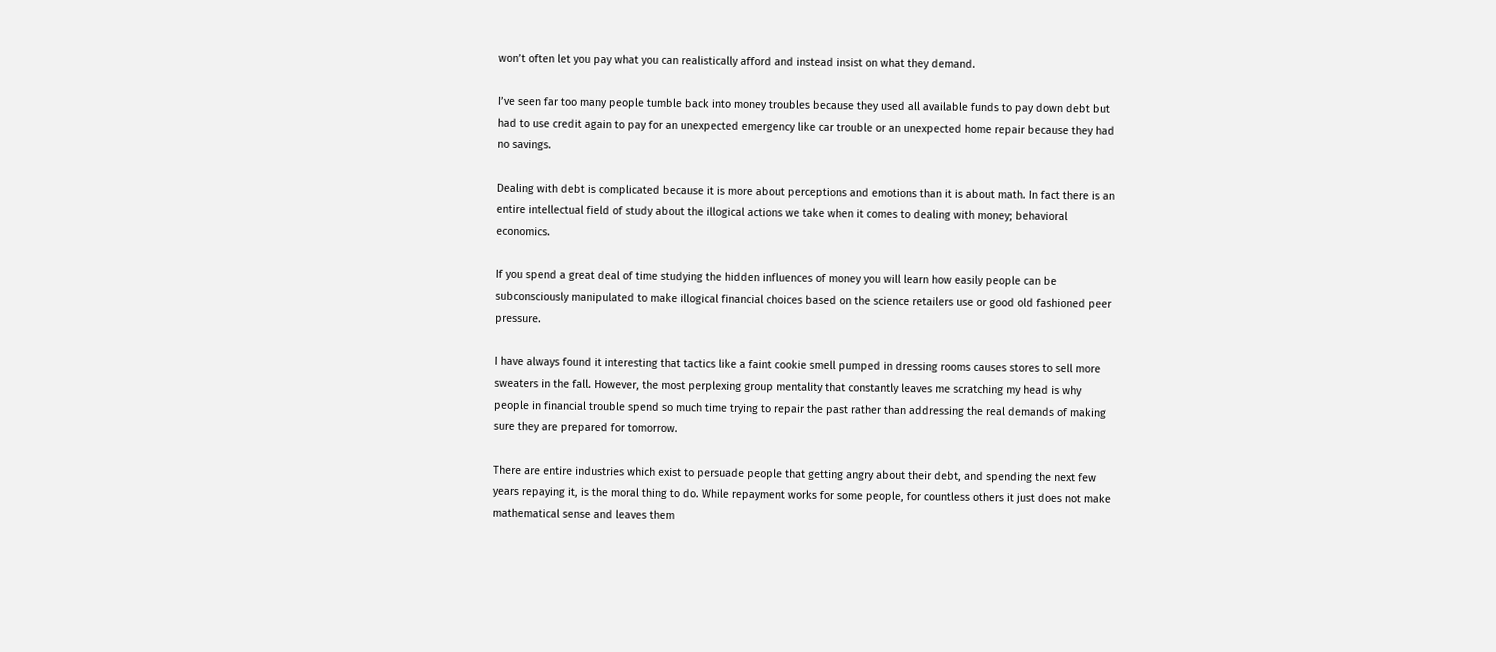won’t often let you pay what you can realistically afford and instead insist on what they demand.

I’ve seen far too many people tumble back into money troubles because they used all available funds to pay down debt but had to use credit again to pay for an unexpected emergency like car trouble or an unexpected home repair because they had no savings.

Dealing with debt is complicated because it is more about perceptions and emotions than it is about math. In fact there is an entire intellectual field of study about the illogical actions we take when it comes to dealing with money; behavioral economics.

If you spend a great deal of time studying the hidden influences of money you will learn how easily people can be subconsciously manipulated to make illogical financial choices based on the science retailers use or good old fashioned peer pressure.

I have always found it interesting that tactics like a faint cookie smell pumped in dressing rooms causes stores to sell more sweaters in the fall. However, the most perplexing group mentality that constantly leaves me scratching my head is why people in financial trouble spend so much time trying to repair the past rather than addressing the real demands of making sure they are prepared for tomorrow.

There are entire industries which exist to persuade people that getting angry about their debt, and spending the next few years repaying it, is the moral thing to do. While repayment works for some people, for countless others it just does not make mathematical sense and leaves them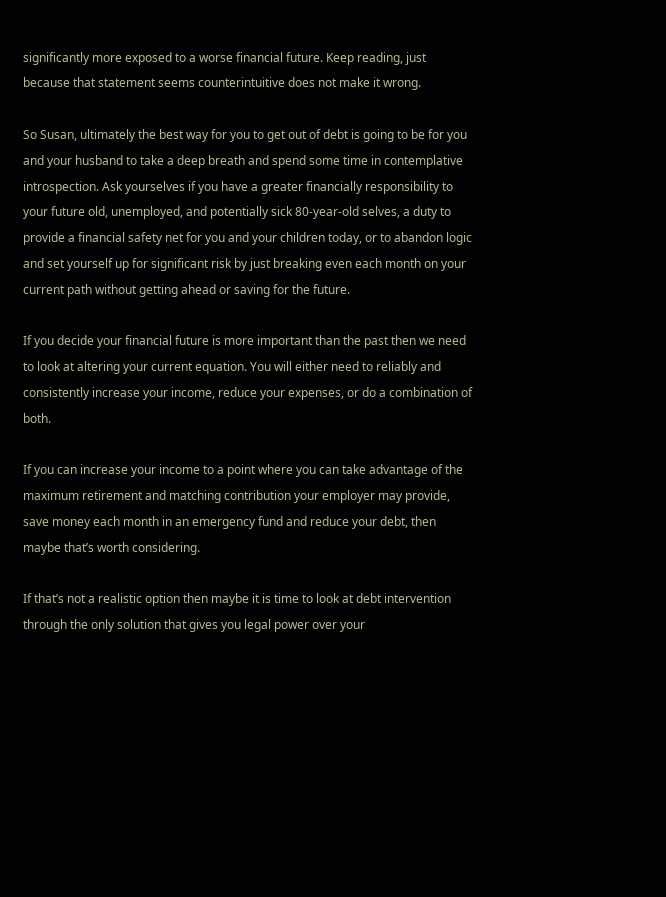significantly more exposed to a worse financial future. Keep reading, just because that statement seems counterintuitive does not make it wrong.

So Susan, ultimately the best way for you to get out of debt is going to be for you and your husband to take a deep breath and spend some time in contemplative introspection. Ask yourselves if you have a greater financially responsibility to your future old, unemployed, and potentially sick 80-year-old selves, a duty to provide a financial safety net for you and your children today, or to abandon logic and set yourself up for significant risk by just breaking even each month on your current path without getting ahead or saving for the future.

If you decide your financial future is more important than the past then we need to look at altering your current equation. You will either need to reliably and consistently increase your income, reduce your expenses, or do a combination of both.

If you can increase your income to a point where you can take advantage of the maximum retirement and matching contribution your employer may provide, save money each month in an emergency fund and reduce your debt, then maybe that’s worth considering.

If that’s not a realistic option then maybe it is time to look at debt intervention through the only solution that gives you legal power over your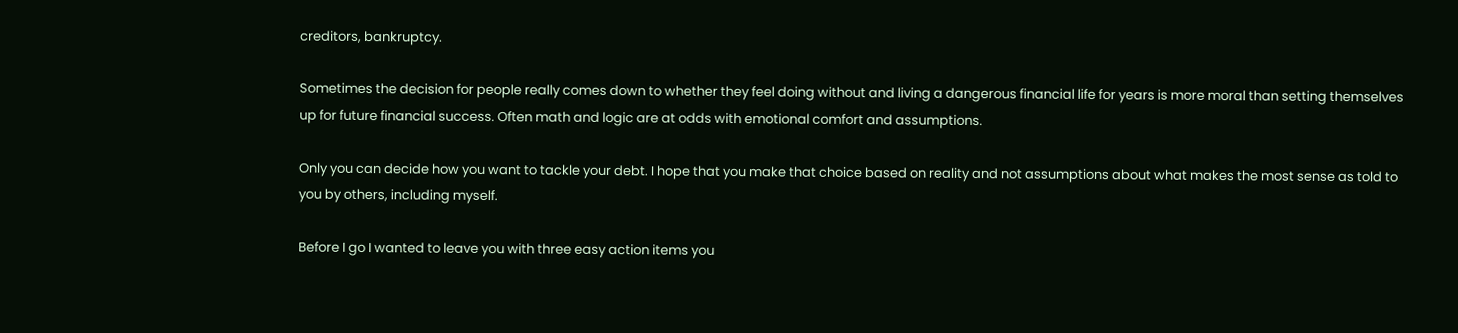creditors, bankruptcy.

Sometimes the decision for people really comes down to whether they feel doing without and living a dangerous financial life for years is more moral than setting themselves up for future financial success. Often math and logic are at odds with emotional comfort and assumptions.

Only you can decide how you want to tackle your debt. I hope that you make that choice based on reality and not assumptions about what makes the most sense as told to you by others, including myself.

Before I go I wanted to leave you with three easy action items you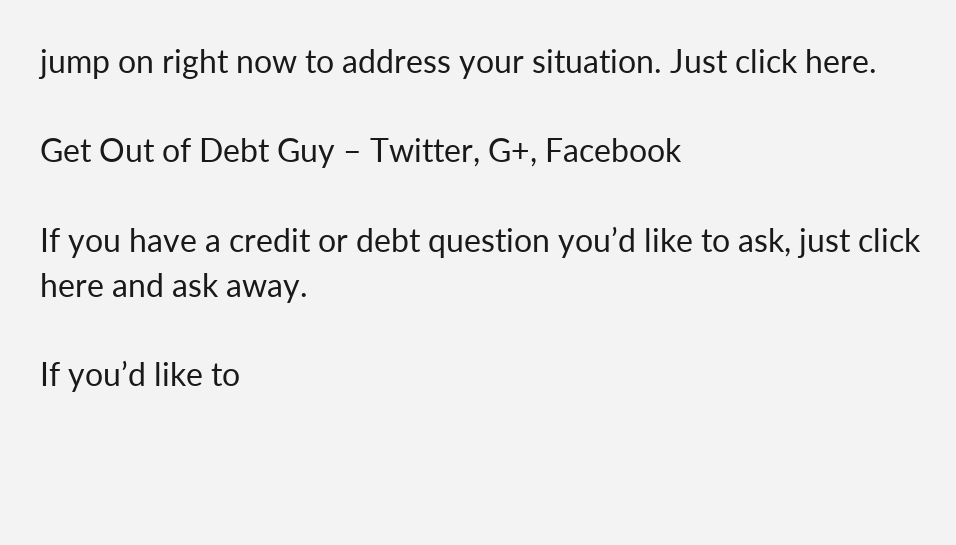jump on right now to address your situation. Just click here.

Get Out of Debt Guy – Twitter, G+, Facebook

If you have a credit or debt question you’d like to ask, just click here and ask away.

If you’d like to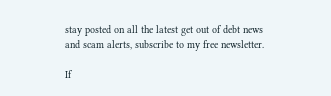stay posted on all the latest get out of debt news and scam alerts, subscribe to my free newsletter.

If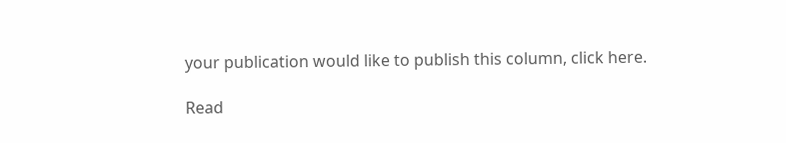your publication would like to publish this column, click here.

Read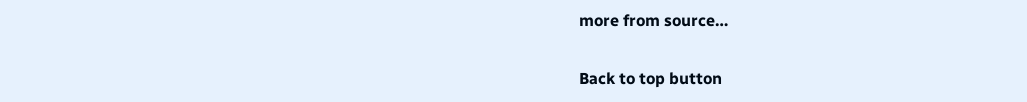more from source…

Back to top button